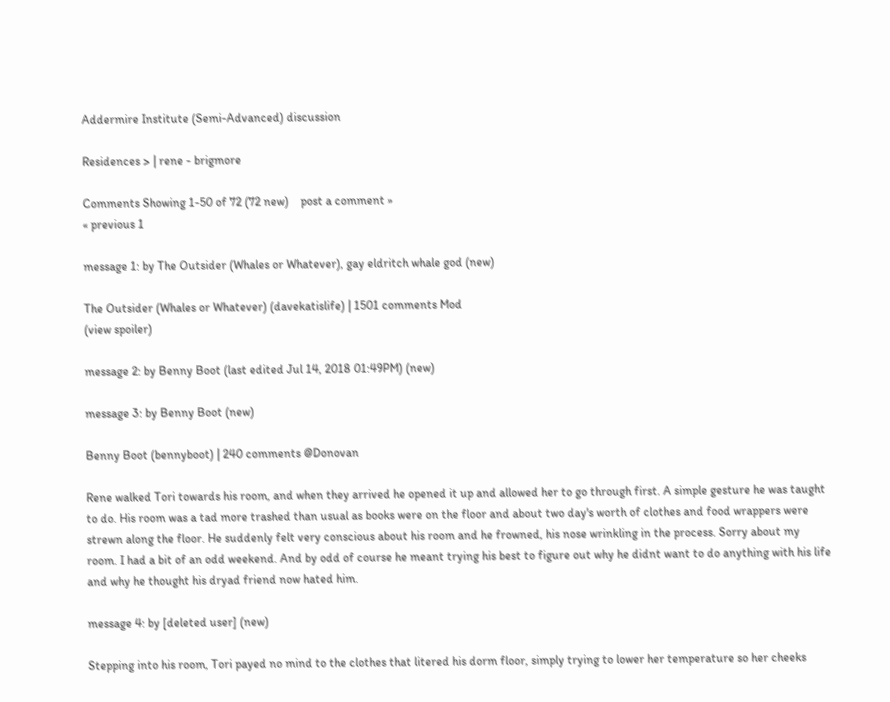Addermire Institute (Semi-Advanced) discussion

Residences > | rene - brigmore

Comments Showing 1-50 of 72 (72 new)    post a comment »
« previous 1

message 1: by The Outsider (Whales or Whatever), gay eldritch whale god (new)

The Outsider (Whales or Whatever) (davekatislife) | 1501 comments Mod
(view spoiler)

message 2: by Benny Boot (last edited Jul 14, 2018 01:49PM) (new)

message 3: by Benny Boot (new)

Benny Boot (bennyboot) | 240 comments @Donovan

Rene walked Tori towards his room, and when they arrived he opened it up and allowed her to go through first. A simple gesture he was taught to do. His room was a tad more trashed than usual as books were on the floor and about two day's worth of clothes and food wrappers were strewn along the floor. He suddenly felt very conscious about his room and he frowned, his nose wrinkling in the process. Sorry about my room. I had a bit of an odd weekend. And by odd of course he meant trying his best to figure out why he didnt want to do anything with his life and why he thought his dryad friend now hated him.

message 4: by [deleted user] (new)

Stepping into his room, Tori payed no mind to the clothes that litered his dorm floor, simply trying to lower her temperature so her cheeks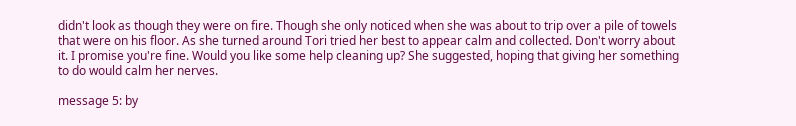didn't look as though they were on fire. Though she only noticed when she was about to trip over a pile of towels that were on his floor. As she turned around Tori tried her best to appear calm and collected. Don't worry about it. I promise you're fine. Would you like some help cleaning up? She suggested, hoping that giving her something to do would calm her nerves.

message 5: by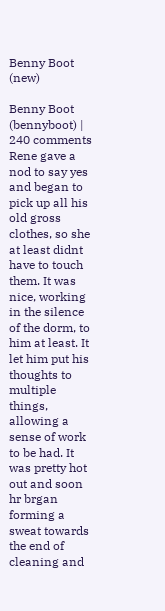Benny Boot (new)

Benny Boot (bennyboot) | 240 comments Rene gave a nod to say yes and began to pick up all his old gross clothes, so she at least didnt have to touch them. It was nice, working in the silence of the dorm, to him at least. It let him put his thoughts to multiple things, allowing a sense of work to be had. It was pretty hot out and soon hr brgan forming a sweat towards the end of cleaning and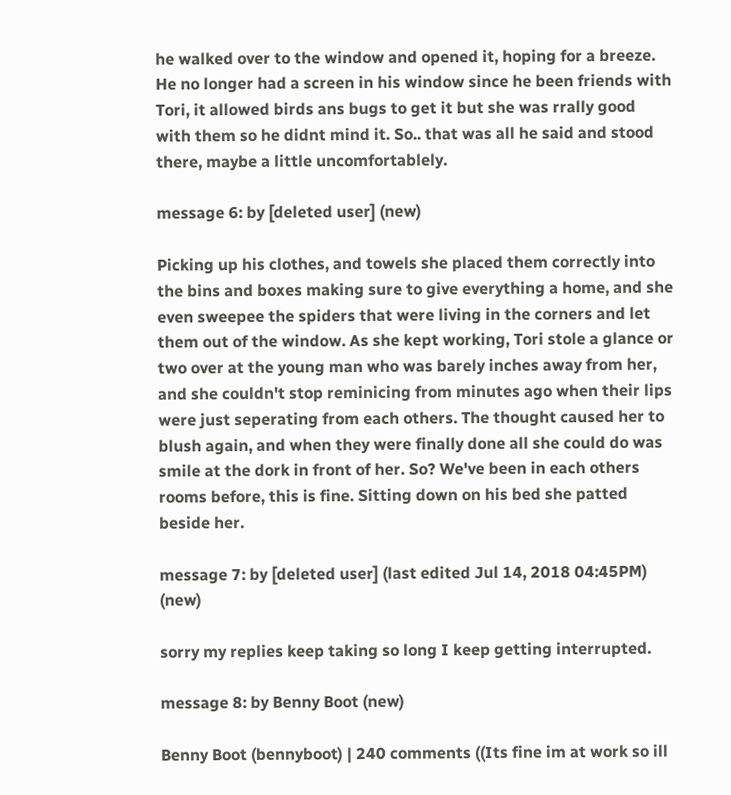he walked over to the window and opened it, hoping for a breeze. He no longer had a screen in his window since he been friends with Tori, it allowed birds ans bugs to get it but she was rrally good with them so he didnt mind it. So.. that was all he said and stood there, maybe a little uncomfortablely.

message 6: by [deleted user] (new)

Picking up his clothes, and towels she placed them correctly into the bins and boxes making sure to give everything a home, and she even sweepee the spiders that were living in the corners and let them out of the window. As she kept working, Tori stole a glance or two over at the young man who was barely inches away from her, and she couldn't stop reminicing from minutes ago when their lips were just seperating from each others. The thought caused her to blush again, and when they were finally done all she could do was smile at the dork in front of her. So? We've been in each others rooms before, this is fine. Sitting down on his bed she patted beside her.

message 7: by [deleted user] (last edited Jul 14, 2018 04:45PM) (new)

sorry my replies keep taking so long I keep getting interrupted.

message 8: by Benny Boot (new)

Benny Boot (bennyboot) | 240 comments ((Its fine im at work so ill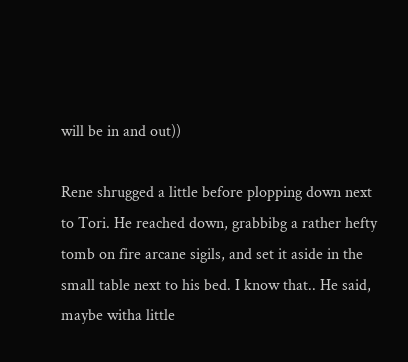will be in and out))

Rene shrugged a little before plopping down next to Tori. He reached down, grabbibg a rather hefty tomb on fire arcane sigils, and set it aside in the small table next to his bed. I know that.. He said, maybe witha little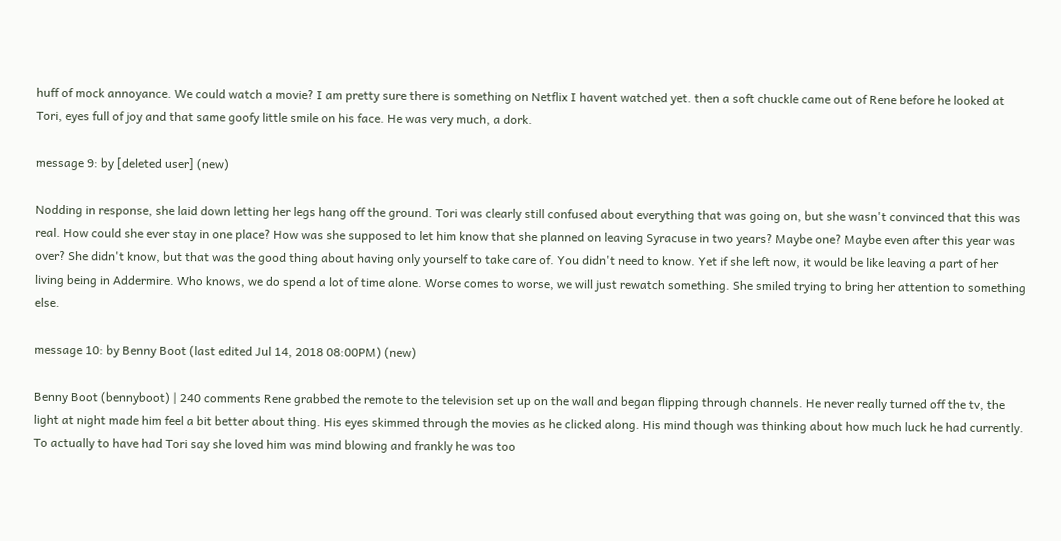huff of mock annoyance. We could watch a movie? I am pretty sure there is something on Netflix I havent watched yet. then a soft chuckle came out of Rene before he looked at Tori, eyes full of joy and that same goofy little smile on his face. He was very much, a dork.

message 9: by [deleted user] (new)

Nodding in response, she laid down letting her legs hang off the ground. Tori was clearly still confused about everything that was going on, but she wasn't convinced that this was real. How could she ever stay in one place? How was she supposed to let him know that she planned on leaving Syracuse in two years? Maybe one? Maybe even after this year was over? She didn't know, but that was the good thing about having only yourself to take care of. You didn't need to know. Yet if she left now, it would be like leaving a part of her living being in Addermire. Who knows, we do spend a lot of time alone. Worse comes to worse, we will just rewatch something. She smiled trying to bring her attention to something else.

message 10: by Benny Boot (last edited Jul 14, 2018 08:00PM) (new)

Benny Boot (bennyboot) | 240 comments Rene grabbed the remote to the television set up on the wall and began flipping through channels. He never really turned off the tv, the light at night made him feel a bit better about thing. His eyes skimmed through the movies as he clicked along. His mind though was thinking about how much luck he had currently. To actually to have had Tori say she loved him was mind blowing and frankly he was too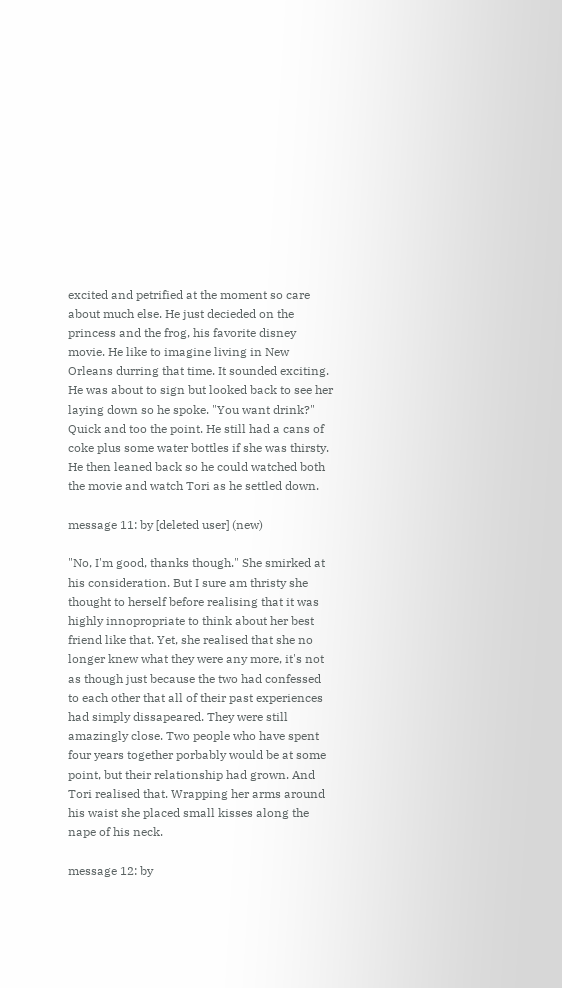excited and petrified at the moment so care about much else. He just decieded on the princess and the frog, his favorite disney movie. He like to imagine living in New Orleans durring that time. It sounded exciting. He was about to sign but looked back to see her laying down so he spoke. "You want drink?" Quick and too the point. He still had a cans of coke plus some water bottles if she was thirsty. He then leaned back so he could watched both the movie and watch Tori as he settled down.

message 11: by [deleted user] (new)

"No, I'm good, thanks though." She smirked at his consideration. But I sure am thristy she thought to herself before realising that it was highly innopropriate to think about her best friend like that. Yet, she realised that she no longer knew what they were any more, it's not as though just because the two had confessed to each other that all of their past experiences had simply dissapeared. They were still amazingly close. Two people who have spent four years together porbably would be at some point, but their relationship had grown. And Tori realised that. Wrapping her arms around his waist she placed small kisses along the nape of his neck.

message 12: by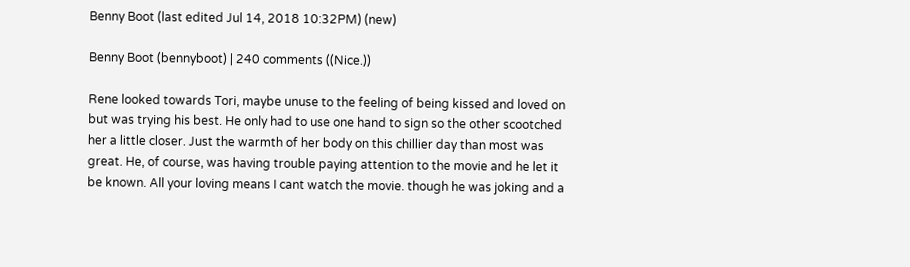Benny Boot (last edited Jul 14, 2018 10:32PM) (new)

Benny Boot (bennyboot) | 240 comments ((Nice.))

Rene looked towards Tori, maybe unuse to the feeling of being kissed and loved on but was trying his best. He only had to use one hand to sign so the other scootched her a little closer. Just the warmth of her body on this chillier day than most was great. He, of course, was having trouble paying attention to the movie and he let it be known. All your loving means I cant watch the movie. though he was joking and a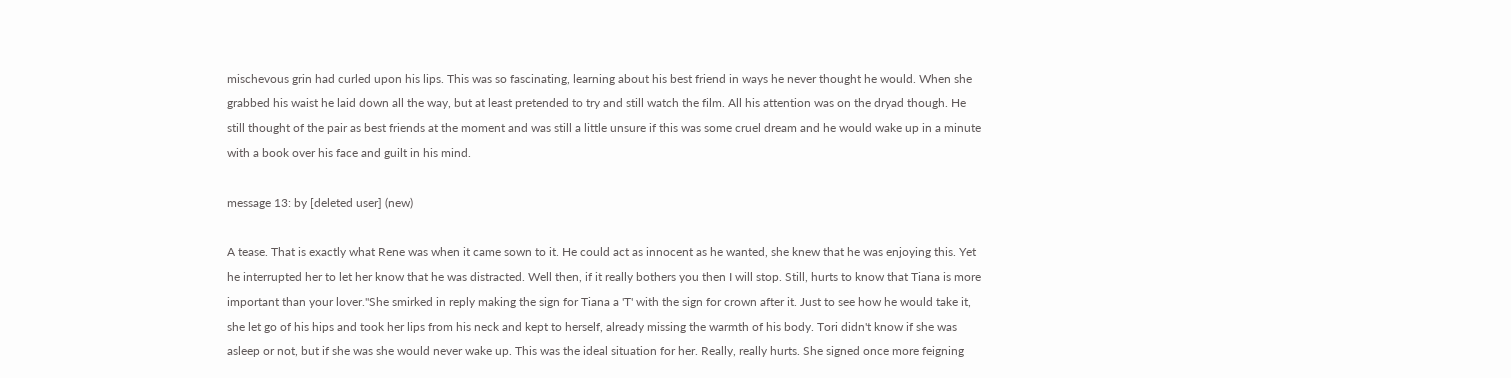mischevous grin had curled upon his lips. This was so fascinating, learning about his best friend in ways he never thought he would. When she grabbed his waist he laid down all the way, but at least pretended to try and still watch the film. All his attention was on the dryad though. He still thought of the pair as best friends at the moment and was still a little unsure if this was some cruel dream and he would wake up in a minute with a book over his face and guilt in his mind.

message 13: by [deleted user] (new)

A tease. That is exactly what Rene was when it came sown to it. He could act as innocent as he wanted, she knew that he was enjoying this. Yet he interrupted her to let her know that he was distracted. Well then, if it really bothers you then I will stop. Still, hurts to know that Tiana is more important than your lover."She smirked in reply making the sign for Tiana a 'T' with the sign for crown after it. Just to see how he would take it, she let go of his hips and took her lips from his neck and kept to herself, already missing the warmth of his body. Tori didn't know if she was asleep or not, but if she was she would never wake up. This was the ideal situation for her. Really, really hurts. She signed once more feigning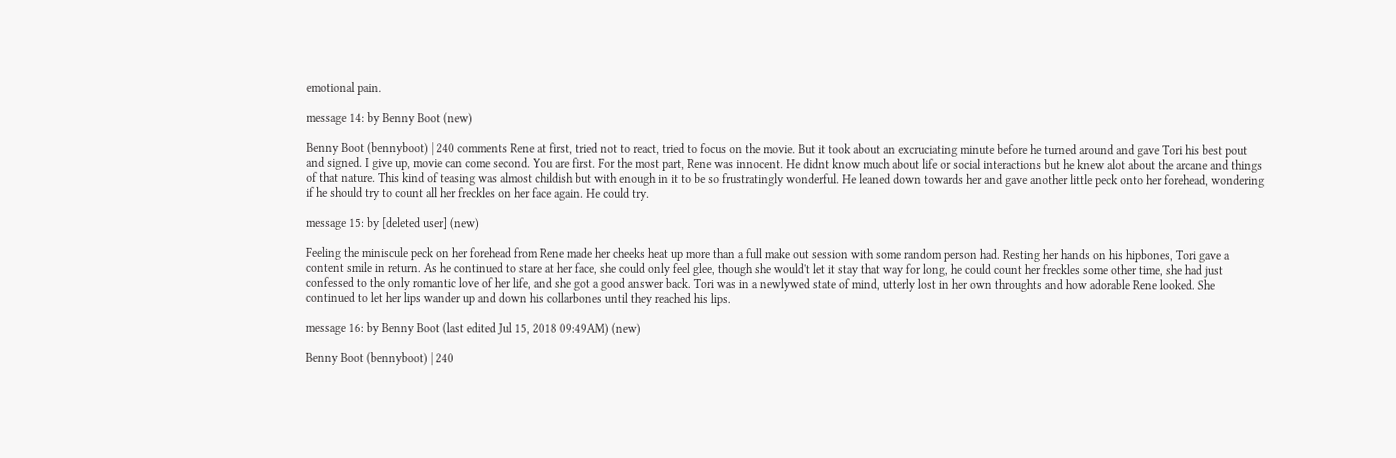emotional pain.

message 14: by Benny Boot (new)

Benny Boot (bennyboot) | 240 comments Rene at first, tried not to react, tried to focus on the movie. But it took about an excruciating minute before he turned around and gave Tori his best pout and signed. I give up, movie can come second. You are first. For the most part, Rene was innocent. He didnt know much about life or social interactions but he knew alot about the arcane and things of that nature. This kind of teasing was almost childish but with enough in it to be so frustratingly wonderful. He leaned down towards her and gave another little peck onto her forehead, wondering if he should try to count all her freckles on her face again. He could try.

message 15: by [deleted user] (new)

Feeling the miniscule peck on her forehead from Rene made her cheeks heat up more than a full make out session with some random person had. Resting her hands on his hipbones, Tori gave a content smile in return. As he continued to stare at her face, she could only feel glee, though she would't let it stay that way for long, he could count her freckles some other time, she had just confessed to the only romantic love of her life, and she got a good answer back. Tori was in a newlywed state of mind, utterly lost in her own throughts and how adorable Rene looked. She continued to let her lips wander up and down his collarbones until they reached his lips.

message 16: by Benny Boot (last edited Jul 15, 2018 09:49AM) (new)

Benny Boot (bennyboot) | 240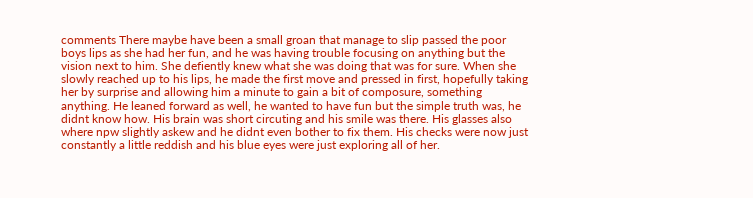comments There maybe have been a small groan that manage to slip passed the poor boys lips as she had her fun, and he was having trouble focusing on anything but the vision next to him. She defiently knew what she was doing that was for sure. When she slowly reached up to his lips, he made the first move and pressed in first, hopefully taking her by surprise and allowing him a minute to gain a bit of composure, something anything. He leaned forward as well, he wanted to have fun but the simple truth was, he didnt know how. His brain was short circuting and his smile was there. His glasses also where npw slightly askew and he didnt even bother to fix them. His checks were now just constantly a little reddish and his blue eyes were just exploring all of her.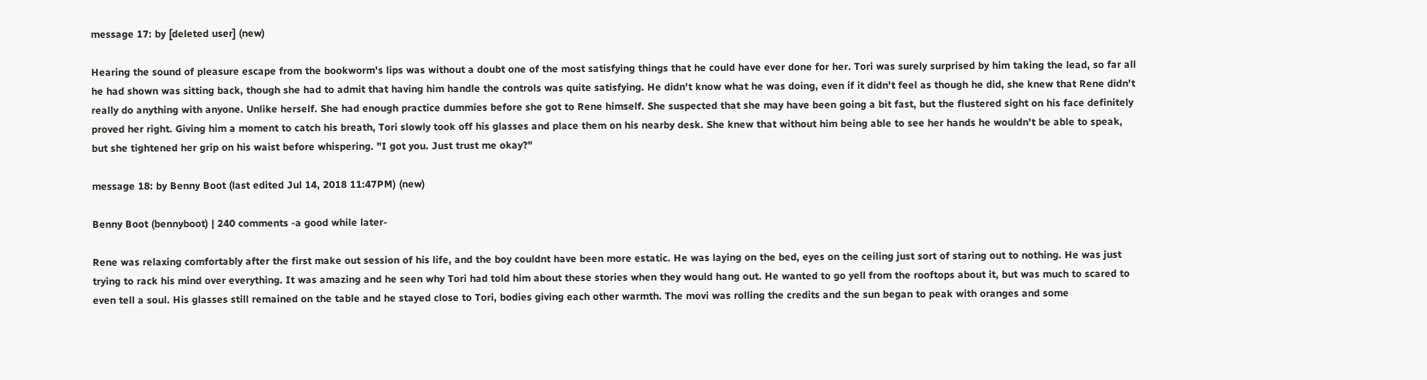message 17: by [deleted user] (new)

Hearing the sound of pleasure escape from the bookworm's lips was without a doubt one of the most satisfying things that he could have ever done for her. Tori was surely surprised by him taking the lead, so far all he had shown was sitting back, though she had to admit that having him handle the controls was quite satisfying. He didn't know what he was doing, even if it didn't feel as though he did, she knew that Rene didn't really do anything with anyone. Unlike herself. She had enough practice dummies before she got to Rene himself. She suspected that she may have been going a bit fast, but the flustered sight on his face definitely proved her right. Giving him a moment to catch his breath, Tori slowly took off his glasses and place them on his nearby desk. She knew that without him being able to see her hands he wouldn't be able to speak, but she tightened her grip on his waist before whispering. "I got you. Just trust me okay?"

message 18: by Benny Boot (last edited Jul 14, 2018 11:47PM) (new)

Benny Boot (bennyboot) | 240 comments -a good while later-

Rene was relaxing comfortably after the first make out session of his life, and the boy couldnt have been more estatic. He was laying on the bed, eyes on the ceiling just sort of staring out to nothing. He was just trying to rack his mind over everything. It was amazing and he seen why Tori had told him about these stories when they would hang out. He wanted to go yell from the rooftops about it, but was much to scared to even tell a soul. His glasses still remained on the table and he stayed close to Tori, bodies giving each other warmth. The movi was rolling the credits and the sun began to peak with oranges and some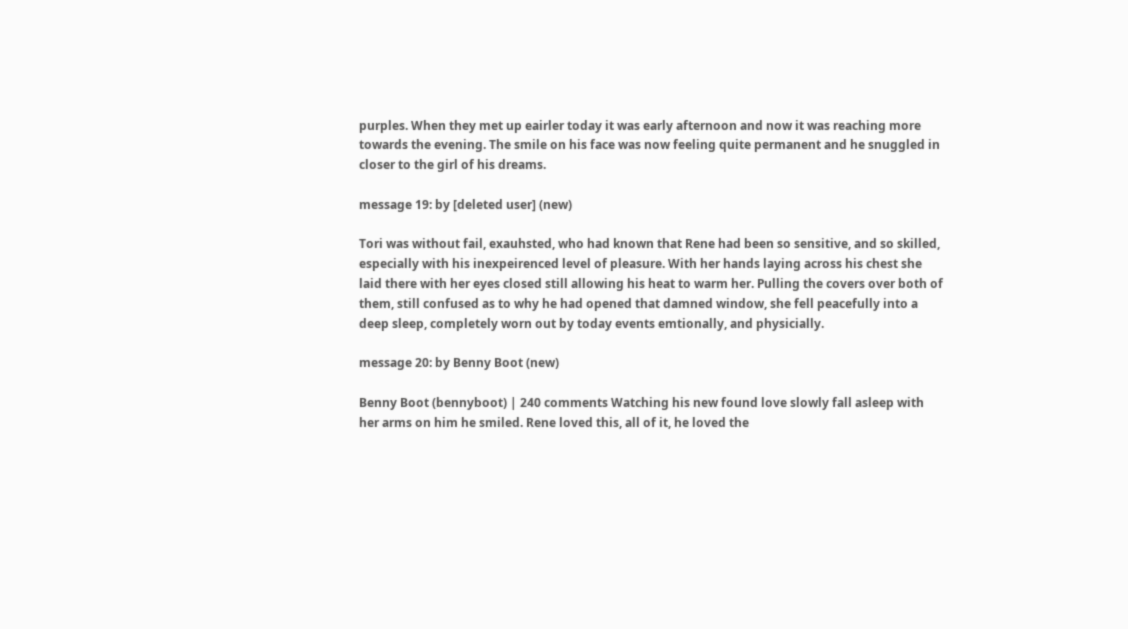purples. When they met up eairler today it was early afternoon and now it was reaching more towards the evening. The smile on his face was now feeling quite permanent and he snuggled in closer to the girl of his dreams.

message 19: by [deleted user] (new)

Tori was without fail, exauhsted, who had known that Rene had been so sensitive, and so skilled, especially with his inexpeirenced level of pleasure. With her hands laying across his chest she laid there with her eyes closed still allowing his heat to warm her. Pulling the covers over both of them, still confused as to why he had opened that damned window, she fell peacefully into a deep sleep, completely worn out by today events emtionally, and physicially.

message 20: by Benny Boot (new)

Benny Boot (bennyboot) | 240 comments Watching his new found love slowly fall asleep with her arms on him he smiled. Rene loved this, all of it, he loved the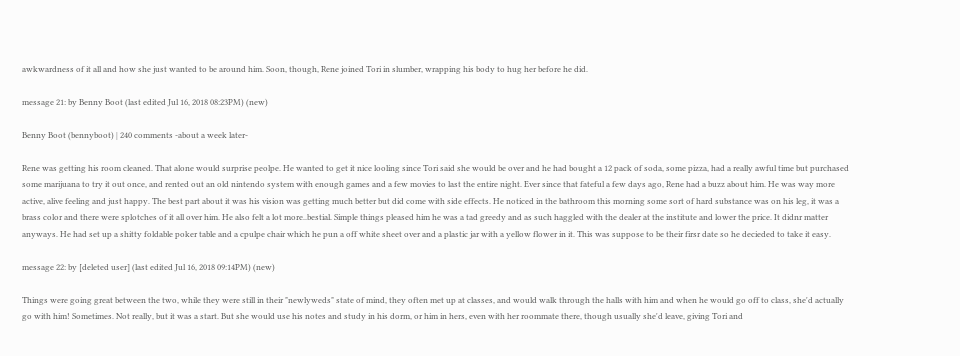awkwardness of it all and how she just wanted to be around him. Soon, though, Rene joined Tori in slumber, wrapping his body to hug her before he did.

message 21: by Benny Boot (last edited Jul 16, 2018 08:23PM) (new)

Benny Boot (bennyboot) | 240 comments -about a week later-

Rene was getting his room cleaned. That alone would surprise peolpe. He wanted to get it nice looling since Tori said she would be over and he had bought a 12 pack of soda, some pizza, had a really awful time but purchased some marijuana to try it out once, and rented out an old nintendo system with enough games and a few movies to last the entire night. Ever since that fateful a few days ago, Rene had a buzz about him. He was way more active, alive feeling and just happy. The best part about it was his vision was getting much better but did come with side effects. He noticed in the bathroom this morning some sort of hard substance was on his leg, it was a brass color and there were splotches of it all over him. He also felt a lot more..bestial. Simple things pleased him he was a tad greedy and as such haggled with the dealer at the institute and lower the price. It didnr matter anyways. He had set up a shitty foldable poker table and a cpulpe chair which he pun a off white sheet over and a plastic jar with a yellow flower in it. This was suppose to be their firsr date so he decieded to take it easy.

message 22: by [deleted user] (last edited Jul 16, 2018 09:14PM) (new)

Things were going great between the two, while they were still in their "newlyweds" state of mind, they often met up at classes, and would walk through the halls with him and when he would go off to class, she'd actually go with him! Sometimes. Not really, but it was a start. But she would use his notes and study in his dorm, or him in hers, even with her roommate there, though usually she'd leave, giving Tori and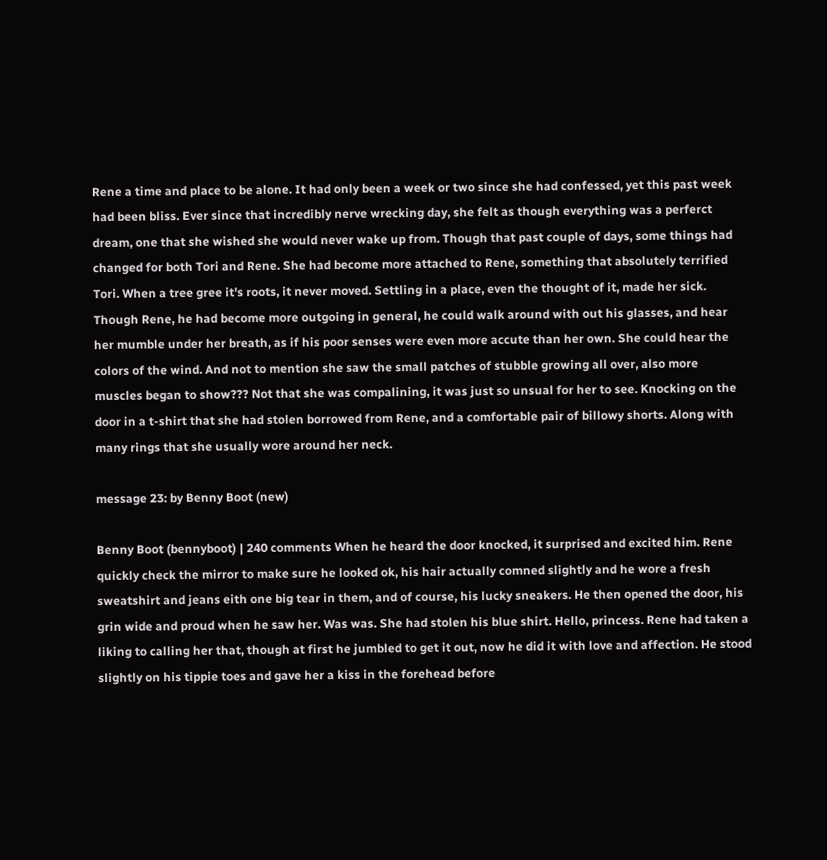Rene a time and place to be alone. It had only been a week or two since she had confessed, yet this past week had been bliss. Ever since that incredibly nerve wrecking day, she felt as though everything was a perferct dream, one that she wished she would never wake up from. Though that past couple of days, some things had changed for both Tori and Rene. She had become more attached to Rene, something that absolutely terrified Tori. When a tree gree it's roots, it never moved. Settling in a place, even the thought of it, made her sick. Though Rene, he had become more outgoing in general, he could walk around with out his glasses, and hear her mumble under her breath, as if his poor senses were even more accute than her own. She could hear the colors of the wind. And not to mention she saw the small patches of stubble growing all over, also more muscles began to show??? Not that she was compalining, it was just so unsual for her to see. Knocking on the door in a t-shirt that she had stolen borrowed from Rene, and a comfortable pair of billowy shorts. Along with many rings that she usually wore around her neck.

message 23: by Benny Boot (new)

Benny Boot (bennyboot) | 240 comments When he heard the door knocked, it surprised and excited him. Rene quickly check the mirror to make sure he looked ok, his hair actually comned slightly and he wore a fresh sweatshirt and jeans eith one big tear in them, and of course, his lucky sneakers. He then opened the door, his grin wide and proud when he saw her. Was was. She had stolen his blue shirt. Hello, princess. Rene had taken a liking to calling her that, though at first he jumbled to get it out, now he did it with love and affection. He stood slightly on his tippie toes and gave her a kiss in the forehead before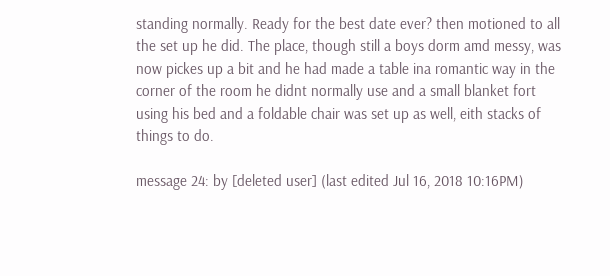standing normally. Ready for the best date ever? then motioned to all the set up he did. The place, though still a boys dorm amd messy, was now pickes up a bit and he had made a table ina romantic way in the corner of the room he didnt normally use and a small blanket fort using his bed and a foldable chair was set up as well, eith stacks of things to do.

message 24: by [deleted user] (last edited Jul 16, 2018 10:16PM)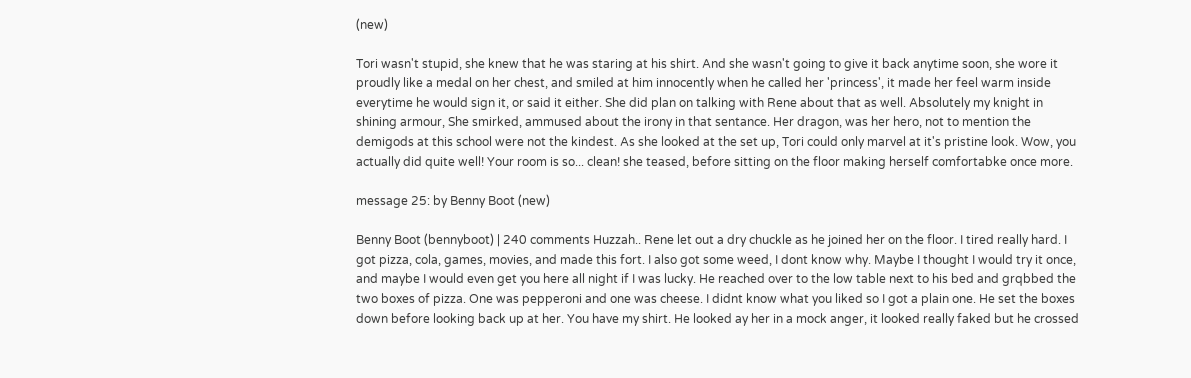(new)

Tori wasn't stupid, she knew that he was staring at his shirt. And she wasn't going to give it back anytime soon, she wore it proudly like a medal on her chest, and smiled at him innocently when he called her 'princess', it made her feel warm inside everytime he would sign it, or said it either. She did plan on talking with Rene about that as well. Absolutely my knight in shining armour, She smirked, ammused about the irony in that sentance. Her dragon, was her hero, not to mention the demigods at this school were not the kindest. As she looked at the set up, Tori could only marvel at it's pristine look. Wow, you actually did quite well! Your room is so... clean! she teased, before sitting on the floor making herself comfortabke once more.

message 25: by Benny Boot (new)

Benny Boot (bennyboot) | 240 comments Huzzah.. Rene let out a dry chuckle as he joined her on the floor. I tired really hard. I got pizza, cola, games, movies, and made this fort. I also got some weed, I dont know why. Maybe I thought I would try it once, and maybe I would even get you here all night if I was lucky. He reached over to the low table next to his bed and grqbbed the two boxes of pizza. One was pepperoni and one was cheese. I didnt know what you liked so I got a plain one. He set the boxes down before looking back up at her. You have my shirt. He looked ay her in a mock anger, it looked really faked but he crossed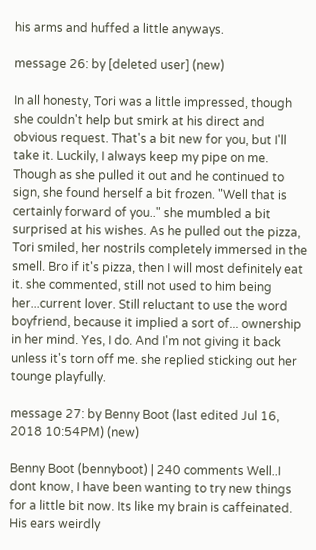his arms and huffed a little anyways.

message 26: by [deleted user] (new)

In all honesty, Tori was a little impressed, though she couldn't help but smirk at his direct and obvious request. That's a bit new for you, but I'll take it. Luckily, I always keep my pipe on me. Though as she pulled it out and he continued to sign, she found herself a bit frozen. "Well that is certainly forward of you.." she mumbled a bit surprised at his wishes. As he pulled out the pizza, Tori smiled, her nostrils completely immersed in the smell. Bro if it's pizza, then I will most definitely eat it. she commented, still not used to him being her...current lover. Still reluctant to use the word boyfriend, because it implied a sort of... ownership in her mind. Yes, I do. And I'm not giving it back unless it's torn off me. she replied sticking out her tounge playfully.

message 27: by Benny Boot (last edited Jul 16, 2018 10:54PM) (new)

Benny Boot (bennyboot) | 240 comments Well..I dont know, I have been wanting to try new things for a little bit now. Its like my brain is caffeinated. His ears weirdly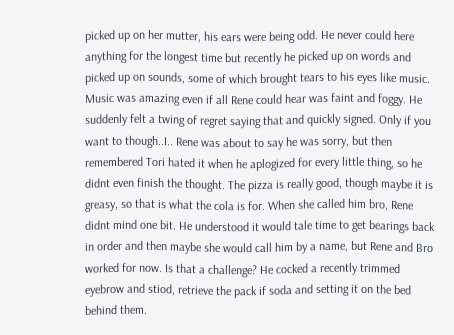picked up on her mutter, his ears were being odd. He never could here anything for the longest time but recently he picked up on words and picked up on sounds, some of which brought tears to his eyes like music. Music was amazing even if all Rene could hear was faint and foggy. He suddenly felt a twing of regret saying that and quickly signed. Only if you want to though..I.. Rene was about to say he was sorry, but then remembered Tori hated it when he aplogized for every little thing, so he didnt even finish the thought. The pizza is really good, though maybe it is greasy, so that is what the cola is for. When she called him bro, Rene didnt mind one bit. He understood it would tale time to get bearings back in order and then maybe she would call him by a name, but Rene and Bro worked for now. Is that a challenge? He cocked a recently trimmed eyebrow and stiod, retrieve the pack if soda and setting it on the bed behind them.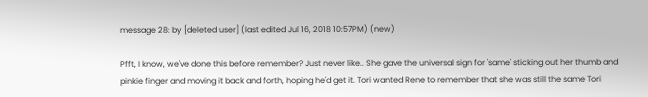message 28: by [deleted user] (last edited Jul 16, 2018 10:57PM) (new)

Pfft, I know, we've done this before remember? Just never like.. She gave the universal sign for 'same' sticking out her thumb and pinkie finger and moving it back and forth, hoping he'd get it. Tori wanted Rene to remember that she was still the same Tori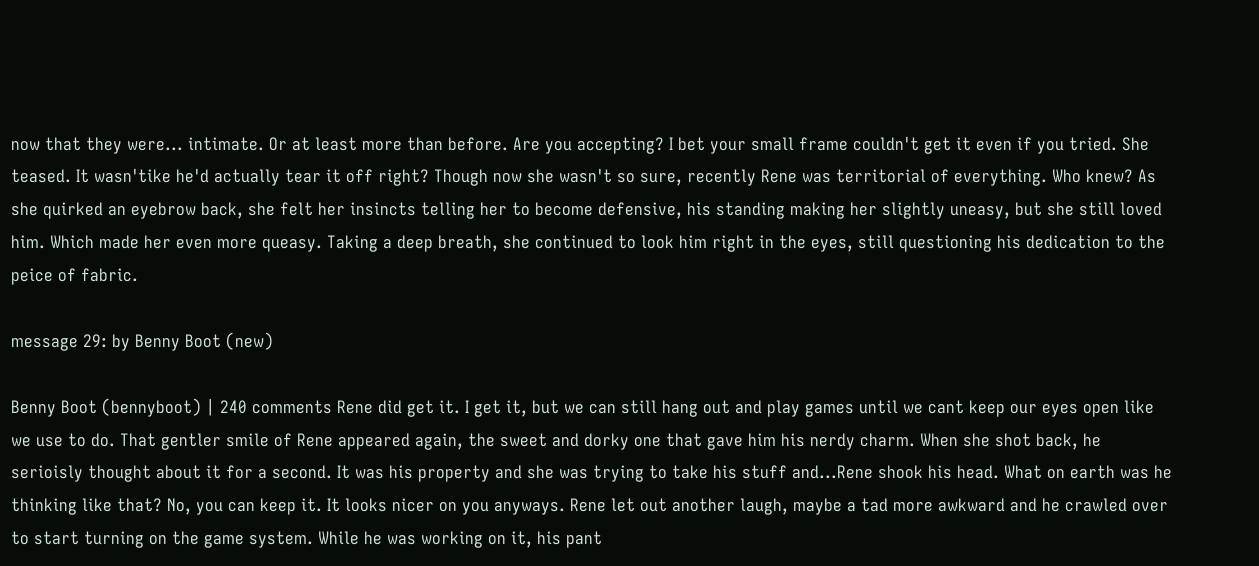now that they were... intimate. Or at least more than before. Are you accepting? I bet your small frame couldn't get it even if you tried. She teased. It wasn'tike he'd actually tear it off right? Though now she wasn't so sure, recently Rene was territorial of everything. Who knew? As she quirked an eyebrow back, she felt her insincts telling her to become defensive, his standing making her slightly uneasy, but she still loved him. Which made her even more queasy. Taking a deep breath, she continued to look him right in the eyes, still questioning his dedication to the peice of fabric.

message 29: by Benny Boot (new)

Benny Boot (bennyboot) | 240 comments Rene did get it. I get it, but we can still hang out and play games until we cant keep our eyes open like we use to do. That gentler smile of Rene appeared again, the sweet and dorky one that gave him his nerdy charm. When she shot back, he serioisly thought about it for a second. It was his property and she was trying to take his stuff and...Rene shook his head. What on earth was he thinking like that? No, you can keep it. It looks nicer on you anyways. Rene let out another laugh, maybe a tad more awkward and he crawled over to start turning on the game system. While he was working on it, his pant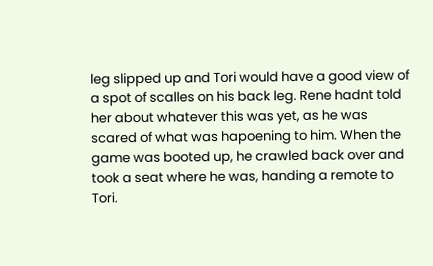leg slipped up and Tori would have a good view of a spot of scalles on his back leg. Rene hadnt told her about whatever this was yet, as he was scared of what was hapoening to him. When the game was booted up, he crawled back over and took a seat where he was, handing a remote to Tori.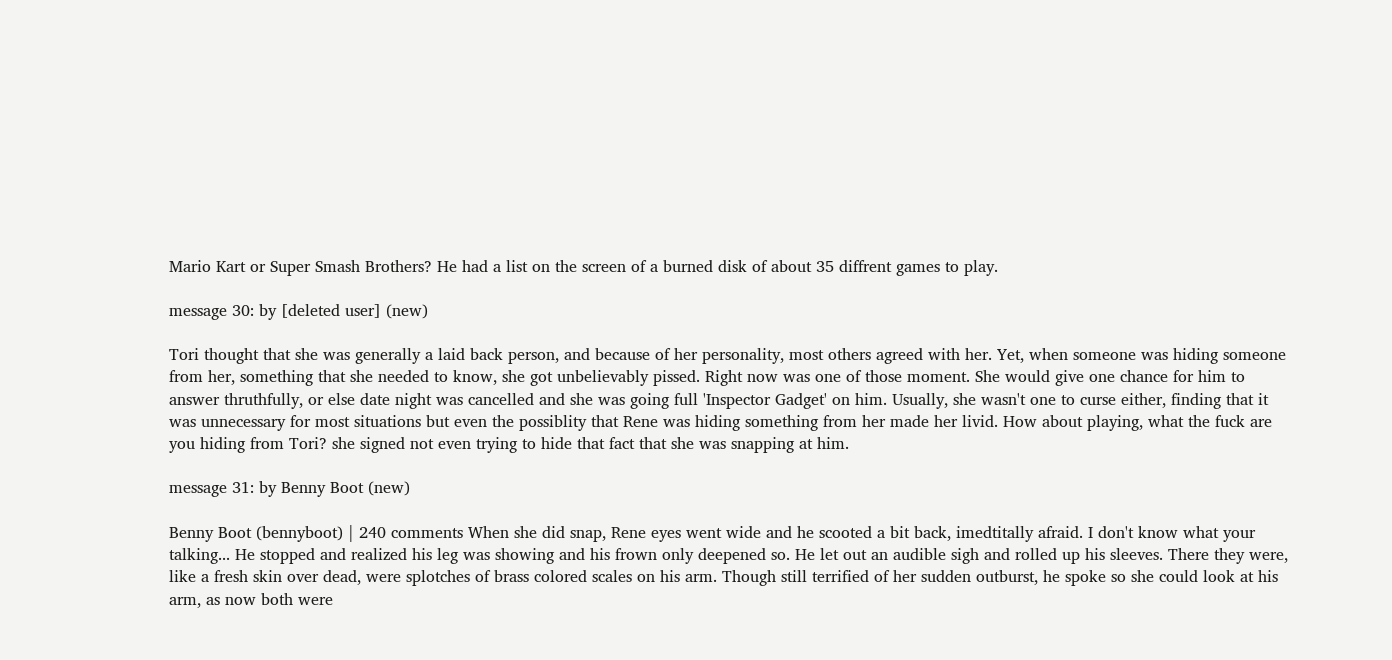Mario Kart or Super Smash Brothers? He had a list on the screen of a burned disk of about 35 diffrent games to play.

message 30: by [deleted user] (new)

Tori thought that she was generally a laid back person, and because of her personality, most others agreed with her. Yet, when someone was hiding someone from her, something that she needed to know, she got unbelievably pissed. Right now was one of those moment. She would give one chance for him to answer thruthfully, or else date night was cancelled and she was going full 'Inspector Gadget' on him. Usually, she wasn't one to curse either, finding that it was unnecessary for most situations but even the possiblity that Rene was hiding something from her made her livid. How about playing, what the fuck are you hiding from Tori? she signed not even trying to hide that fact that she was snapping at him.

message 31: by Benny Boot (new)

Benny Boot (bennyboot) | 240 comments When she did snap, Rene eyes went wide and he scooted a bit back, imedtitally afraid. I don't know what your talking... He stopped and realized his leg was showing and his frown only deepened so. He let out an audible sigh and rolled up his sleeves. There they were, like a fresh skin over dead, were splotches of brass colored scales on his arm. Though still terrified of her sudden outburst, he spoke so she could look at his arm, as now both were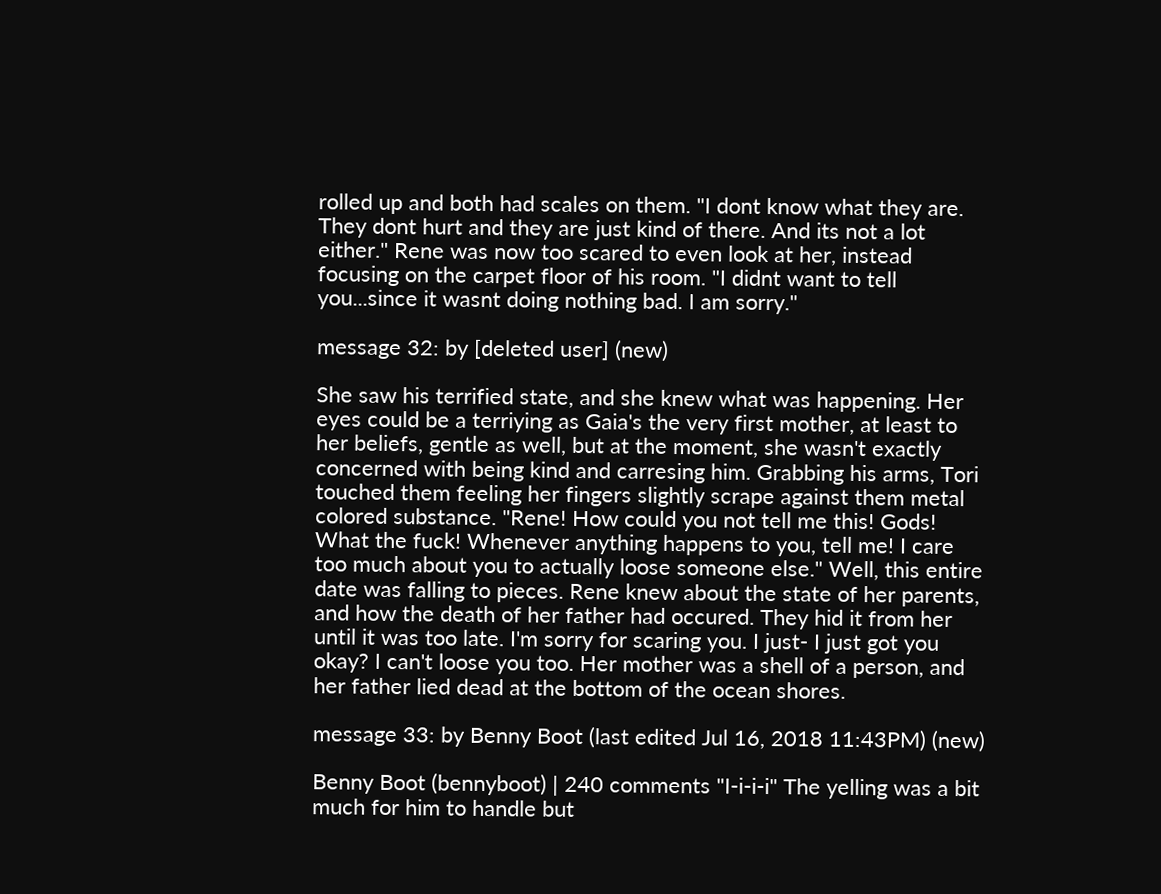rolled up and both had scales on them. "I dont know what they are. They dont hurt and they are just kind of there. And its not a lot either." Rene was now too scared to even look at her, instead focusing on the carpet floor of his room. "I didnt want to tell you...since it wasnt doing nothing bad. I am sorry."

message 32: by [deleted user] (new)

She saw his terrified state, and she knew what was happening. Her eyes could be a terriying as Gaia's the very first mother, at least to her beliefs, gentle as well, but at the moment, she wasn't exactly concerned with being kind and carresing him. Grabbing his arms, Tori touched them feeling her fingers slightly scrape against them metal colored substance. "Rene! How could you not tell me this! Gods! What the fuck! Whenever anything happens to you, tell me! I care too much about you to actually loose someone else." Well, this entire date was falling to pieces. Rene knew about the state of her parents, and how the death of her father had occured. They hid it from her until it was too late. I'm sorry for scaring you. I just- I just got you okay? I can't loose you too. Her mother was a shell of a person, and her father lied dead at the bottom of the ocean shores.

message 33: by Benny Boot (last edited Jul 16, 2018 11:43PM) (new)

Benny Boot (bennyboot) | 240 comments "I-i-i-i" The yelling was a bit much for him to handle but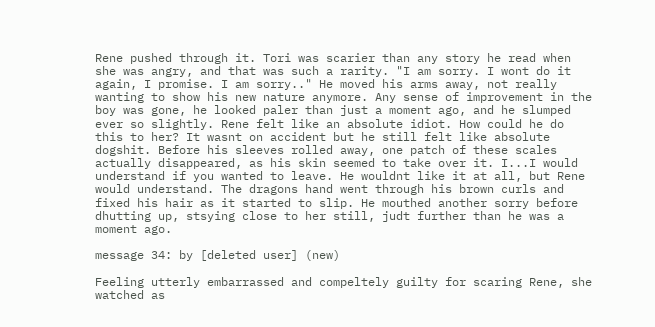Rene pushed through it. Tori was scarier than any story he read when she was angry, and that was such a rarity. "I am sorry. I wont do it again, I promise. I am sorry.." He moved his arms away, not really wanting to show his new nature anymore. Any sense of improvement in the boy was gone, he looked paler than just a moment ago, and he slumped ever so slightly. Rene felt like an absolute idiot. How could he do this to her? It wasnt on accident but he still felt like absolute dogshit. Before his sleeves rolled away, one patch of these scales actually disappeared, as his skin seemed to take over it. I...I would understand if you wanted to leave. He wouldnt like it at all, but Rene would understand. The dragons hand went through his brown curls and fixed his hair as it started to slip. He mouthed another sorry before dhutting up, stsying close to her still, judt further than he was a moment ago.

message 34: by [deleted user] (new)

Feeling utterly embarrassed and compeltely guilty for scaring Rene, she watched as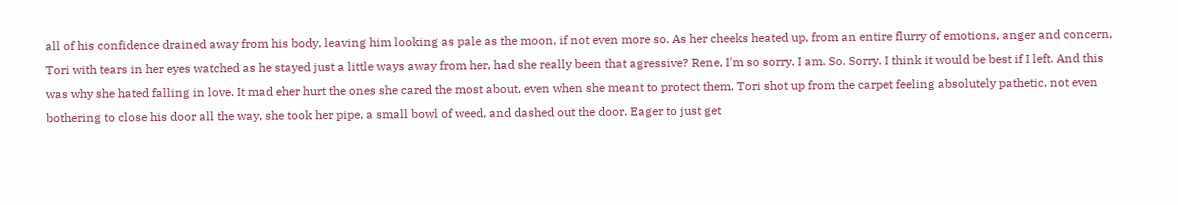all of his confidence drained away from his body, leaving him looking as pale as the moon, if not even more so. As her cheeks heated up, from an entire flurry of emotions, anger and concern, Tori with tears in her eyes watched as he stayed just a little ways away from her, had she really been that agressive? Rene, I'm so sorry. I am. So. Sorry. I think it would be best if I left. And this was why she hated falling in love. It mad eher hurt the ones she cared the most about, even when she meant to protect them. Tori shot up from the carpet feeling absolutely pathetic, not even bothering to close his door all the way, she took her pipe, a small bowl of weed, and dashed out the door. Eager to just get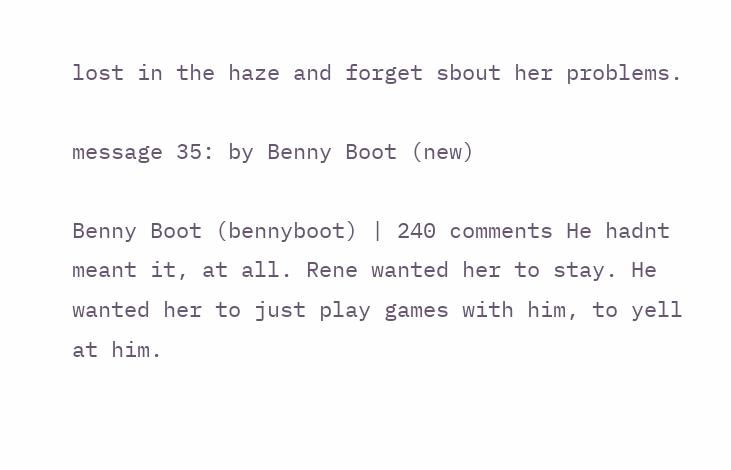lost in the haze and forget sbout her problems.

message 35: by Benny Boot (new)

Benny Boot (bennyboot) | 240 comments He hadnt meant it, at all. Rene wanted her to stay. He wanted her to just play games with him, to yell at him.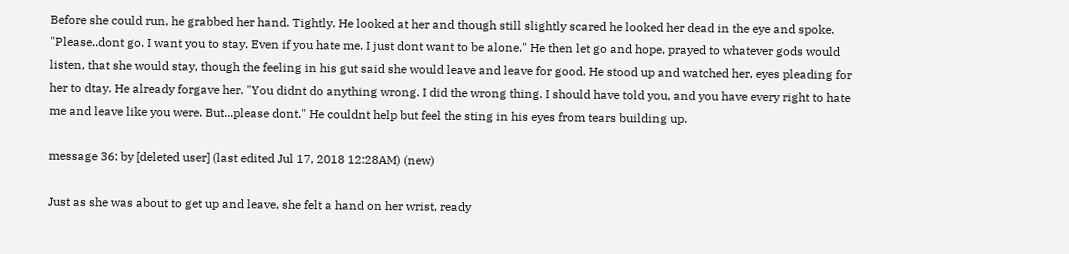Before she could run, he grabbed her hand. Tightly. He looked at her and though still slightly scared he looked her dead in the eye and spoke. "Please..dont go. I want you to stay. Even if you hate me. I just dont want to be alone." He then let go and hope, prayed to whatever gods would listen, that she would stay, though the feeling in his gut said she would leave and leave for good. He stood up and watched her, eyes pleading for her to dtay. He already forgave her. "You didnt do anything wrong. I did the wrong thing. I should have told you, and you have every right to hate me and leave like you were. But...please dont." He couldnt help but feel the sting in his eyes from tears building up.

message 36: by [deleted user] (last edited Jul 17, 2018 12:28AM) (new)

Just as she was about to get up and leave, she felt a hand on her wrist, ready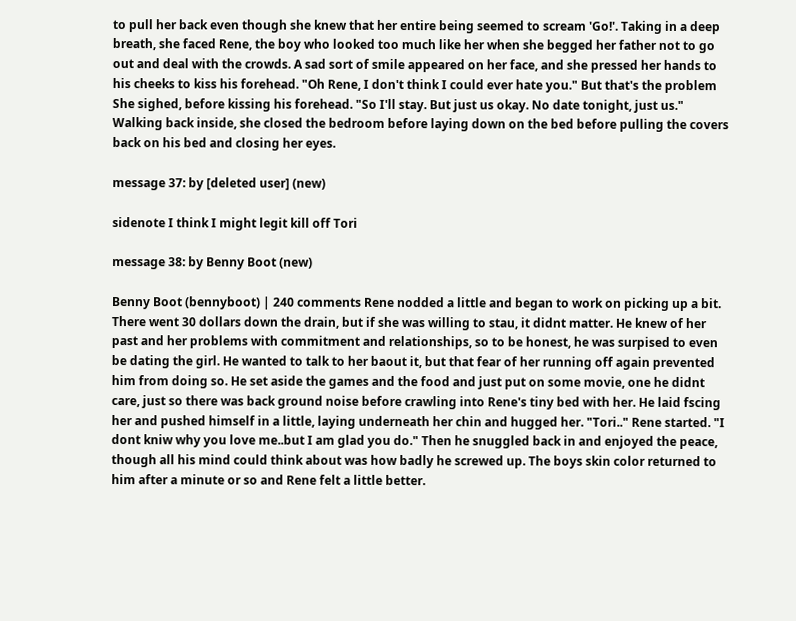to pull her back even though she knew that her entire being seemed to scream 'Go!'. Taking in a deep breath, she faced Rene, the boy who looked too much like her when she begged her father not to go out and deal with the crowds. A sad sort of smile appeared on her face, and she pressed her hands to his cheeks to kiss his forehead. "Oh Rene, I don't think I could ever hate you." But that's the problem She sighed, before kissing his forehead. "So I'll stay. But just us okay. No date tonight, just us." Walking back inside, she closed the bedroom before laying down on the bed before pulling the covers back on his bed and closing her eyes.

message 37: by [deleted user] (new)

sidenote I think I might legit kill off Tori

message 38: by Benny Boot (new)

Benny Boot (bennyboot) | 240 comments Rene nodded a little and began to work on picking up a bit. There went 30 dollars down the drain, but if she was willing to stau, it didnt matter. He knew of her past and her problems with commitment and relationships, so to be honest, he was surpised to even be dating the girl. He wanted to talk to her baout it, but that fear of her running off again prevented him from doing so. He set aside the games and the food and just put on some movie, one he didnt care, just so there was back ground noise before crawling into Rene's tiny bed with her. He laid fscing her and pushed himself in a little, laying underneath her chin and hugged her. "Tori.." Rene started. "I dont kniw why you love me..but I am glad you do." Then he snuggled back in and enjoyed the peace, though all his mind could think about was how badly he screwed up. The boys skin color returned to him after a minute or so and Rene felt a little better.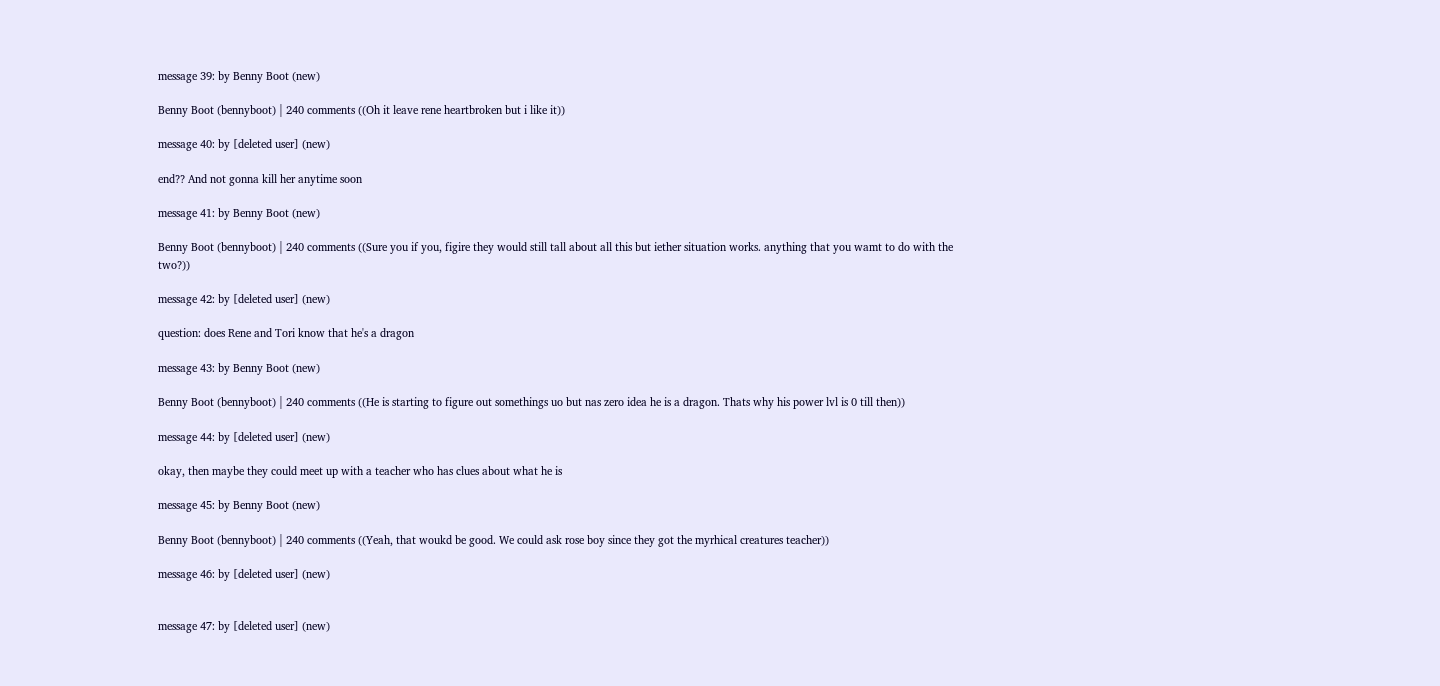message 39: by Benny Boot (new)

Benny Boot (bennyboot) | 240 comments ((Oh it leave rene heartbroken but i like it))

message 40: by [deleted user] (new)

end?? And not gonna kill her anytime soon

message 41: by Benny Boot (new)

Benny Boot (bennyboot) | 240 comments ((Sure you if you, figire they would still tall about all this but iether situation works. anything that you wamt to do with the two?))

message 42: by [deleted user] (new)

question: does Rene and Tori know that he's a dragon

message 43: by Benny Boot (new)

Benny Boot (bennyboot) | 240 comments ((He is starting to figure out somethings uo but nas zero idea he is a dragon. Thats why his power lvl is 0 till then))

message 44: by [deleted user] (new)

okay, then maybe they could meet up with a teacher who has clues about what he is

message 45: by Benny Boot (new)

Benny Boot (bennyboot) | 240 comments ((Yeah, that woukd be good. We could ask rose boy since they got the myrhical creatures teacher))

message 46: by [deleted user] (new)


message 47: by [deleted user] (new)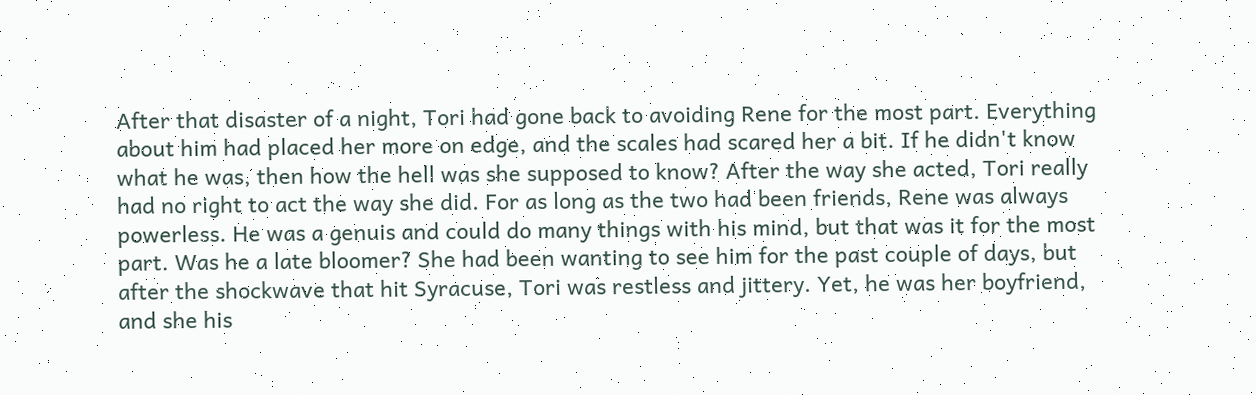After that disaster of a night, Tori had gone back to avoiding Rene for the most part. Everything about him had placed her more on edge, and the scales had scared her a bit. If he didn't know what he was, then how the hell was she supposed to know? After the way she acted, Tori really had no right to act the way she did. For as long as the two had been friends, Rene was always powerless. He was a genuis and could do many things with his mind, but that was it for the most part. Was he a late bloomer? She had been wanting to see him for the past couple of days, but after the shockwave that hit Syracuse, Tori was restless and jittery. Yet, he was her boyfriend, and she his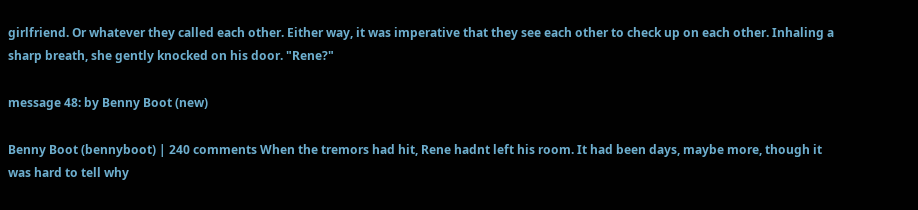girlfriend. Or whatever they called each other. Either way, it was imperative that they see each other to check up on each other. Inhaling a sharp breath, she gently knocked on his door. "Rene?"

message 48: by Benny Boot (new)

Benny Boot (bennyboot) | 240 comments When the tremors had hit, Rene hadnt left his room. It had been days, maybe more, though it was hard to tell why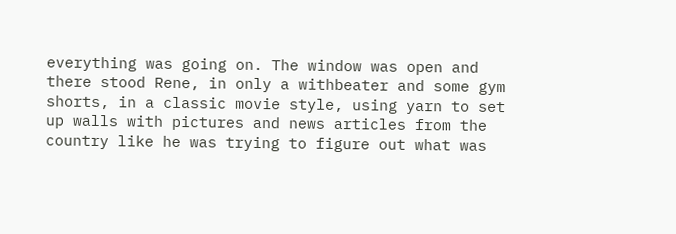everything was going on. The window was open and there stood Rene, in only a withbeater and some gym shorts, in a classic movie style, using yarn to set up walls with pictures and news articles from the country like he was trying to figure out what was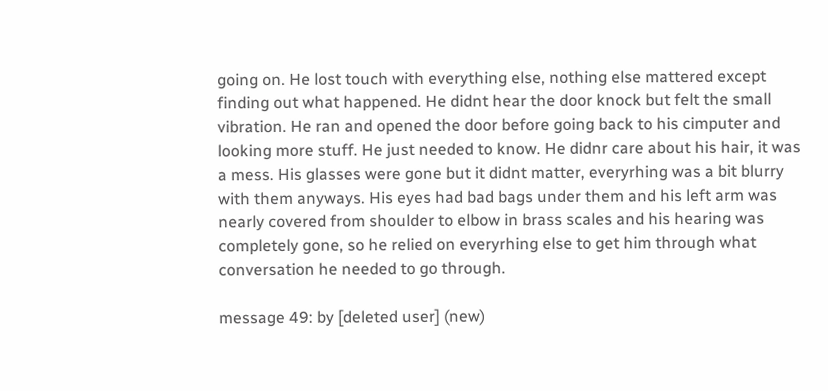going on. He lost touch with everything else, nothing else mattered except finding out what happened. He didnt hear the door knock but felt the small vibration. He ran and opened the door before going back to his cimputer and looking more stuff. He just needed to know. He didnr care about his hair, it was a mess. His glasses were gone but it didnt matter, everyrhing was a bit blurry with them anyways. His eyes had bad bags under them and his left arm was nearly covered from shoulder to elbow in brass scales and his hearing was completely gone, so he relied on everyrhing else to get him through what conversation he needed to go through.

message 49: by [deleted user] (new)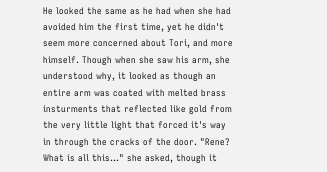He looked the same as he had when she had avoided him the first time, yet he didn't seem more concerned about Tori, and more himself. Though when she saw his arm, she understood why, it looked as though an entire arm was coated with melted brass insturments that reflected like gold from the very little light that forced it's way in through the cracks of the door. "Rene? What is all this..." she asked, though it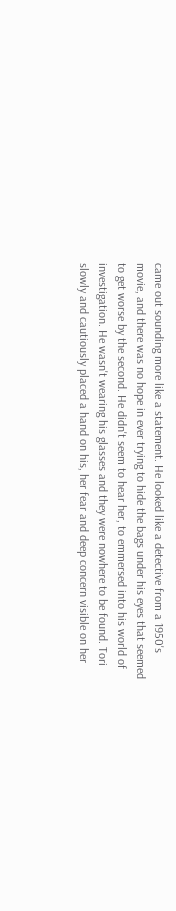came out sounding more like a statement. He looked like a detective from a 1950's movie, and there was no hope in ever trying to hide the bags under his eyes that seemed to get worse by the second. He didn't seem to hear her, to emmersed into his world of investigation. He wasn't wearing his glasses and they were nowhere to be found. Tori slowly and cautiously placed a hand on his, her fear and deep concern visible on her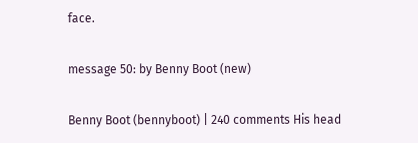face.

message 50: by Benny Boot (new)

Benny Boot (bennyboot) | 240 comments His head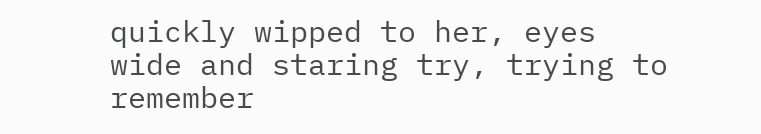quickly wipped to her, eyes wide and staring try, trying to remember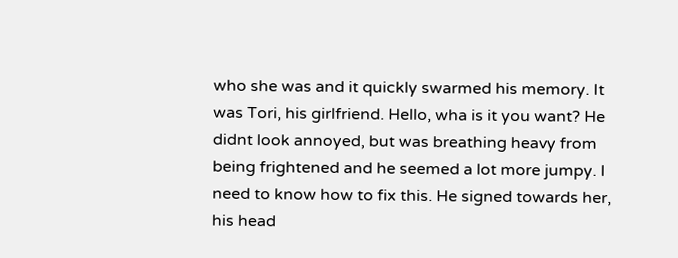who she was and it quickly swarmed his memory. It was Tori, his girlfriend. Hello, wha is it you want? He didnt look annoyed, but was breathing heavy from being frightened and he seemed a lot more jumpy. I need to know how to fix this. He signed towards her, his head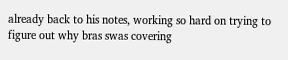already back to his notes, working so hard on trying to figure out why bras swas covering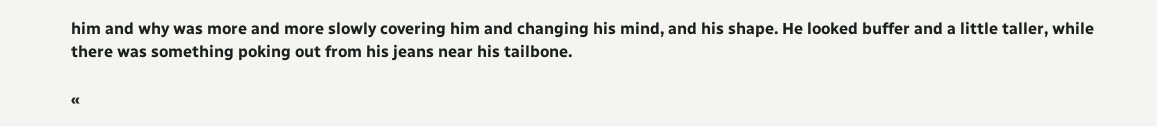him and why was more and more slowly covering him and changing his mind, and his shape. He looked buffer and a little taller, while there was something poking out from his jeans near his tailbone.

«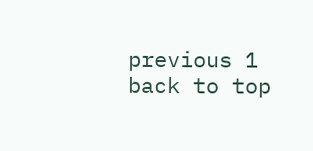previous 1
back to top